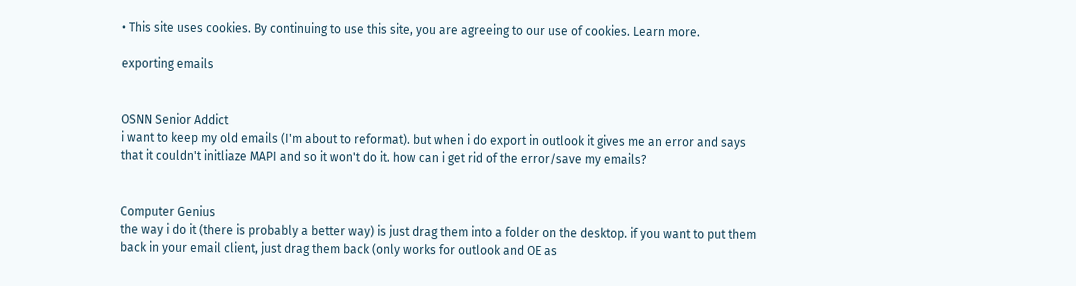• This site uses cookies. By continuing to use this site, you are agreeing to our use of cookies. Learn more.

exporting emails


OSNN Senior Addict
i want to keep my old emails (I'm about to reformat). but when i do export in outlook it gives me an error and says that it couldn't initliaze MAPI and so it won't do it. how can i get rid of the error/save my emails?


Computer Genius
the way i do it (there is probably a better way) is just drag them into a folder on the desktop. if you want to put them back in your email client, just drag them back (only works for outlook and OE as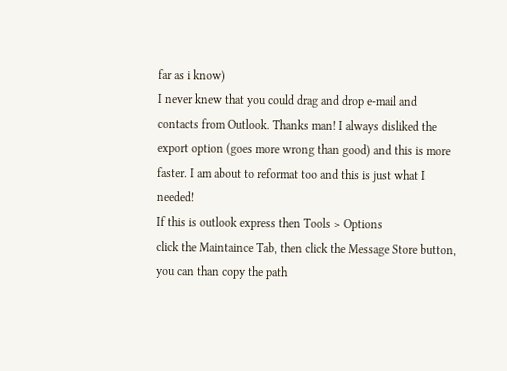far as i know)
I never knew that you could drag and drop e-mail and contacts from Outlook. Thanks man! I always disliked the export option (goes more wrong than good) and this is more faster. I am about to reformat too and this is just what I needed!
If this is outlook express then Tools > Options
click the Maintaince Tab, then click the Message Store button, you can than copy the path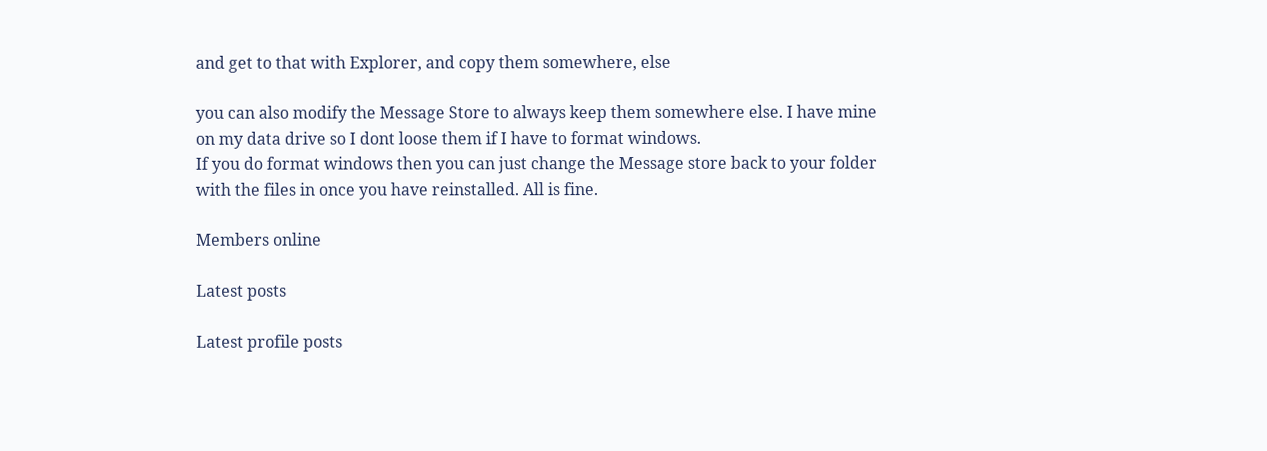and get to that with Explorer, and copy them somewhere, else

you can also modify the Message Store to always keep them somewhere else. I have mine on my data drive so I dont loose them if I have to format windows.
If you do format windows then you can just change the Message store back to your folder with the files in once you have reinstalled. All is fine.

Members online

Latest posts

Latest profile posts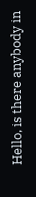Hello, is there anybody in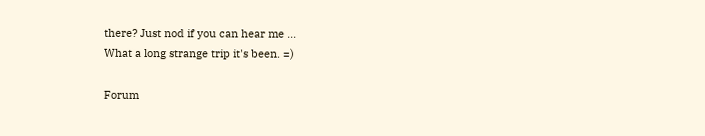there? Just nod if you can hear me ...
What a long strange trip it's been. =)

Forum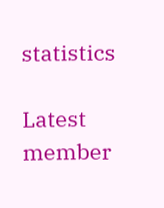statistics

Latest member